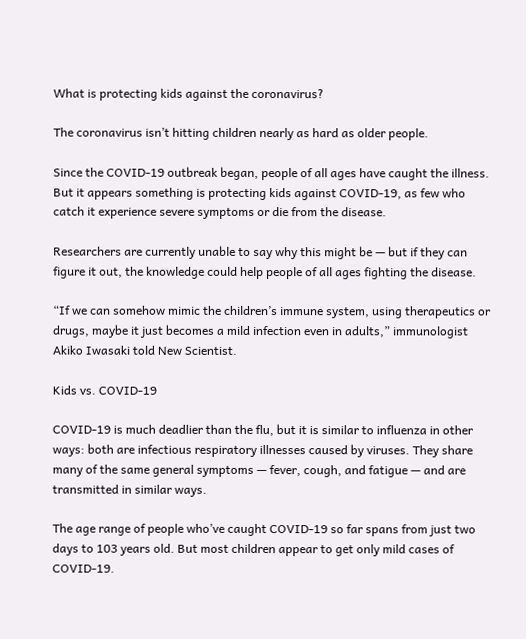What is protecting kids against the coronavirus?

The coronavirus isn’t hitting children nearly as hard as older people.

Since the COVID-19 outbreak began, people of all ages have caught the illness. But it appears something is protecting kids against COVID-19, as few who catch it experience severe symptoms or die from the disease.

Researchers are currently unable to say why this might be — but if they can figure it out, the knowledge could help people of all ages fighting the disease.

“If we can somehow mimic the children’s immune system, using therapeutics or drugs, maybe it just becomes a mild infection even in adults,” immunologist Akiko Iwasaki told New Scientist.

Kids vs. COVID-19

COVID-19 is much deadlier than the flu, but it is similar to influenza in other ways: both are infectious respiratory illnesses caused by viruses. They share many of the same general symptoms — fever, cough, and fatigue — and are transmitted in similar ways.

The age range of people who’ve caught COVID-19 so far spans from just two days to 103 years old. But most children appear to get only mild cases of COVID-19.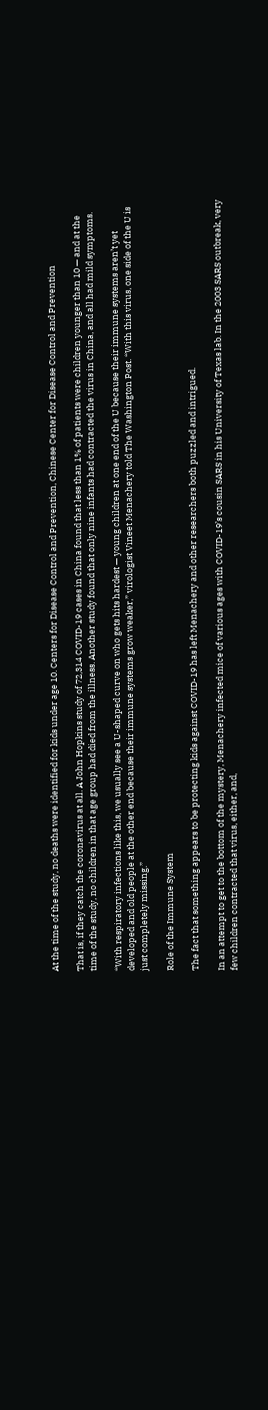At the time of the study, no deaths were identified for kids under age 10. Centers for Disease Control and Prevention, Chinese Center for Disease Control and Prevention

That is, if they catch the coronavirus at all. A John Hopkins study of 72,314 COVID-19 cases in China found that less than 1% of patients were children younger than 10 — and at the time of the study, no children in that age group had died from the illness. Another study found that only nine infants had contracted the virus in China, and all had mild symptoms.

“With respiratory infections like this, we usually see a U-shaped curve on who gets hits hardest — young children at one end of the U because their immune systems aren’t yet developed and old people at the other end because their immune systems grow weaker,” virologist Vineet Menachery told The Washington Post. “With this virus, one side of the U is just completely missing.”

Role of the Immune System

The fact that something appears to be protecting kids against COVID-19 has left Menachery and other researchers both puzzled and intrigued.

In an attempt to get to the bottom of the mystery, Menachery infected mice of various ages with COVID-19’s cousin SARS in his University of Texas lab. In the 2003 SARS outbreak, very few children contracted that virus, either, and,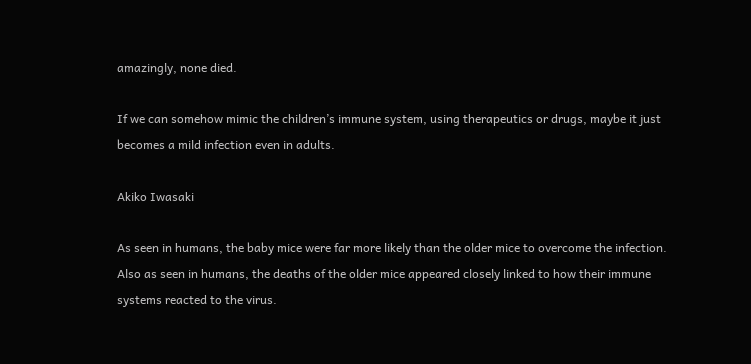amazingly, none died.

If we can somehow mimic the children’s immune system, using therapeutics or drugs, maybe it just becomes a mild infection even in adults.

Akiko Iwasaki

As seen in humans, the baby mice were far more likely than the older mice to overcome the infection. Also as seen in humans, the deaths of the older mice appeared closely linked to how their immune systems reacted to the virus.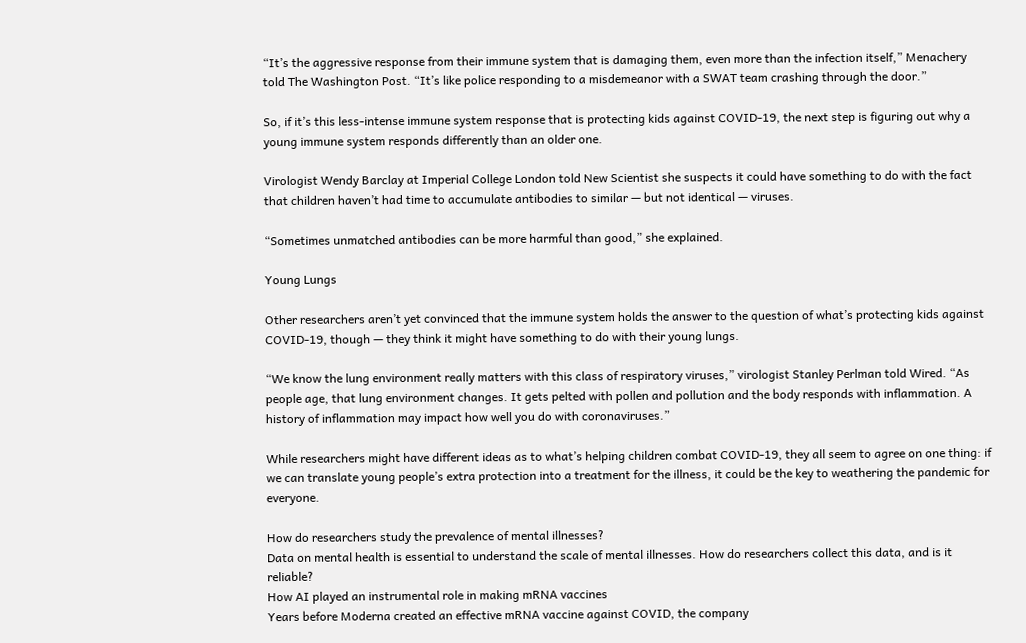“It’s the aggressive response from their immune system that is damaging them, even more than the infection itself,” Menachery told The Washington Post. “It’s like police responding to a misdemeanor with a SWAT team crashing through the door.”

So, if it’s this less-intense immune system response that is protecting kids against COVID-19, the next step is figuring out why a young immune system responds differently than an older one.

Virologist Wendy Barclay at Imperial College London told New Scientist she suspects it could have something to do with the fact that children haven’t had time to accumulate antibodies to similar — but not identical — viruses.

“Sometimes unmatched antibodies can be more harmful than good,” she explained.

Young Lungs

Other researchers aren’t yet convinced that the immune system holds the answer to the question of what’s protecting kids against COVID-19, though — they think it might have something to do with their young lungs.

“We know the lung environment really matters with this class of respiratory viruses,” virologist Stanley Perlman told Wired. “As people age, that lung environment changes. It gets pelted with pollen and pollution and the body responds with inflammation. A history of inflammation may impact how well you do with coronaviruses.”

While researchers might have different ideas as to what’s helping children combat COVID-19, they all seem to agree on one thing: if we can translate young people’s extra protection into a treatment for the illness, it could be the key to weathering the pandemic for everyone.

How do researchers study the prevalence of mental illnesses?
Data on mental health is essential to understand the scale of mental illnesses. How do researchers collect this data, and is it reliable?
How AI played an instrumental role in making mRNA vaccines
Years before Moderna created an effective mRNA vaccine against COVID, the company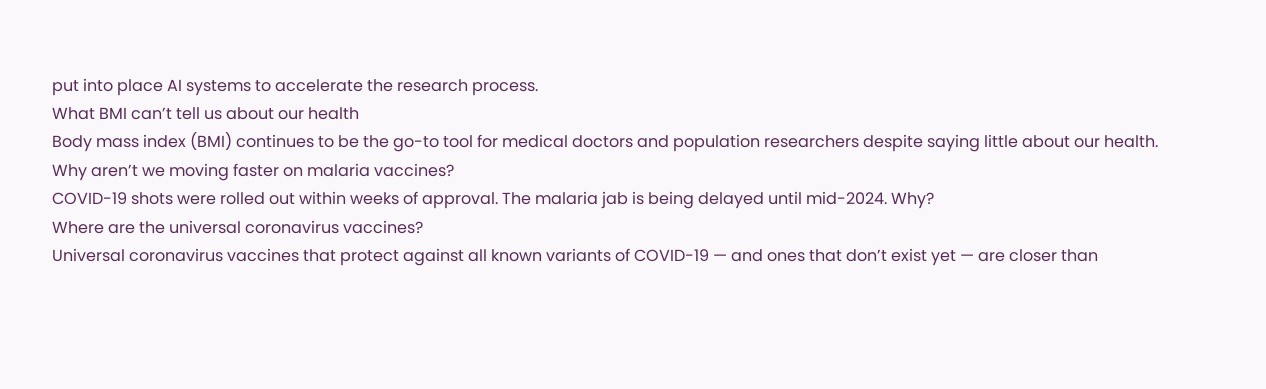put into place AI systems to accelerate the research process.
What BMI can’t tell us about our health
Body mass index (BMI) continues to be the go-to tool for medical doctors and population researchers despite saying little about our health.
Why aren’t we moving faster on malaria vaccines?
COVID-19 shots were rolled out within weeks of approval. The malaria jab is being delayed until mid-2024. Why?
Where are the universal coronavirus vaccines?
Universal coronavirus vaccines that protect against all known variants of COVID-19 — and ones that don’t exist yet — are closer than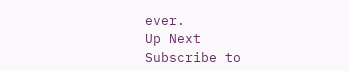ever.
Up Next
Subscribe to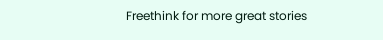Freethink for more great stories